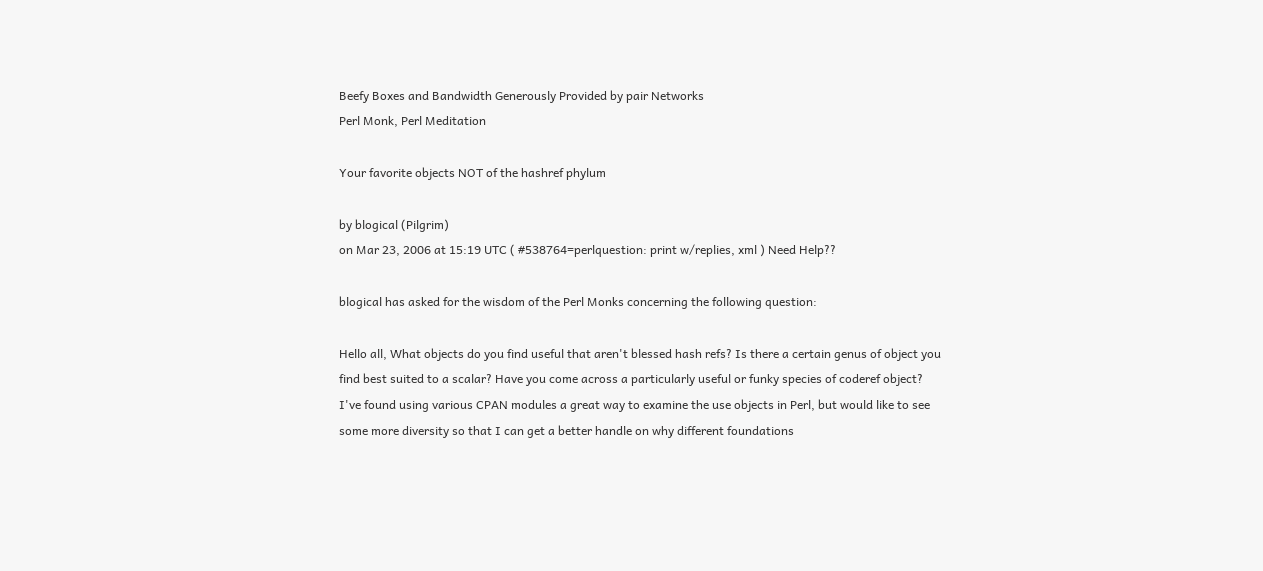Beefy Boxes and Bandwidth Generously Provided by pair Networks
Perl Monk, Perl Meditation

Your favorite objects NOT of the hashref phylum

by blogical (Pilgrim)
on Mar 23, 2006 at 15:19 UTC ( #538764=perlquestion: print w/replies, xml ) Need Help??

blogical has asked for the wisdom of the Perl Monks concerning the following question:

Hello all, What objects do you find useful that aren't blessed hash refs? Is there a certain genus of object you find best suited to a scalar? Have you come across a particularly useful or funky species of coderef object?
I've found using various CPAN modules a great way to examine the use objects in Perl, but would like to see some more diversity so that I can get a better handle on why different foundations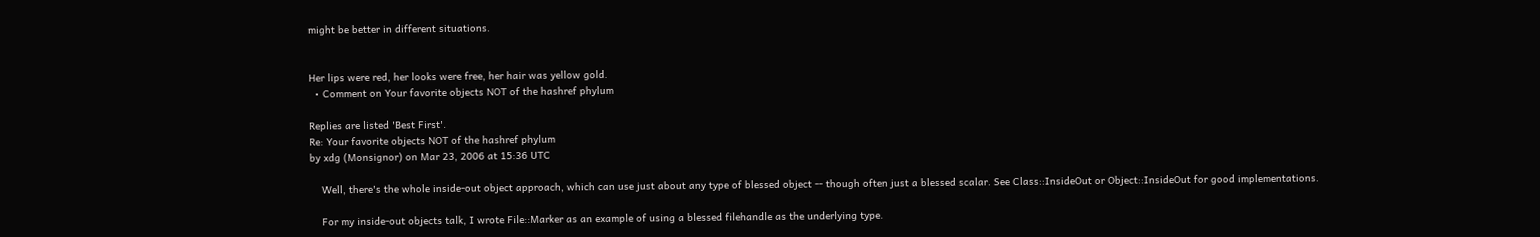might be better in different situations.


Her lips were red, her looks were free, her hair was yellow gold.
  • Comment on Your favorite objects NOT of the hashref phylum

Replies are listed 'Best First'.
Re: Your favorite objects NOT of the hashref phylum
by xdg (Monsignor) on Mar 23, 2006 at 15:36 UTC

    Well, there's the whole inside-out object approach, which can use just about any type of blessed object -- though often just a blessed scalar. See Class::InsideOut or Object::InsideOut for good implementations.

    For my inside-out objects talk, I wrote File::Marker as an example of using a blessed filehandle as the underlying type.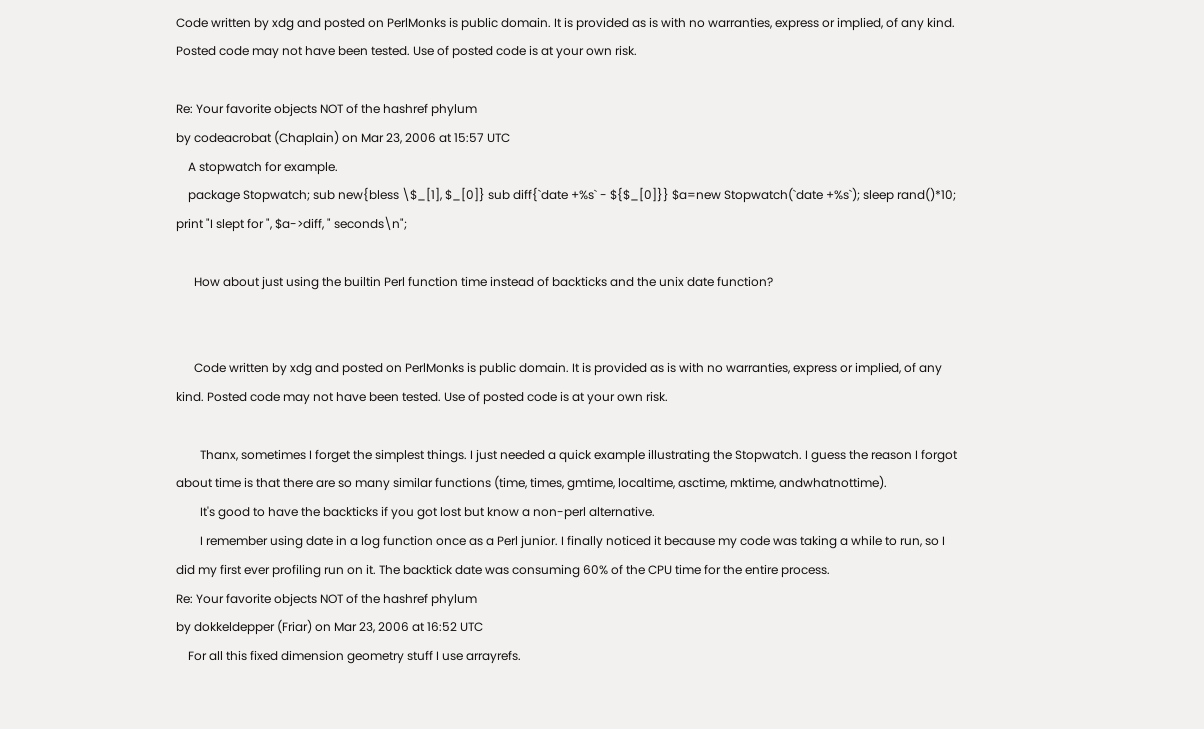Code written by xdg and posted on PerlMonks is public domain. It is provided as is with no warranties, express or implied, of any kind. Posted code may not have been tested. Use of posted code is at your own risk.

Re: Your favorite objects NOT of the hashref phylum
by codeacrobat (Chaplain) on Mar 23, 2006 at 15:57 UTC
    A stopwatch for example.
    package Stopwatch; sub new{bless \$_[1], $_[0]} sub diff{`date +%s` - ${$_[0]}} $a=new Stopwatch(`date +%s`); sleep rand()*10; print "I slept for ", $a->diff, " seconds\n";

      How about just using the builtin Perl function time instead of backticks and the unix date function?


      Code written by xdg and posted on PerlMonks is public domain. It is provided as is with no warranties, express or implied, of any kind. Posted code may not have been tested. Use of posted code is at your own risk.

        Thanx, sometimes I forget the simplest things. I just needed a quick example illustrating the Stopwatch. I guess the reason I forgot about time is that there are so many similar functions (time, times, gmtime, localtime, asctime, mktime, andwhatnottime).
        It's good to have the backticks if you got lost but know a non-perl alternative.
        I remember using date in a log function once as a Perl junior. I finally noticed it because my code was taking a while to run, so I did my first ever profiling run on it. The backtick date was consuming 60% of the CPU time for the entire process.
Re: Your favorite objects NOT of the hashref phylum
by dokkeldepper (Friar) on Mar 23, 2006 at 16:52 UTC
    For all this fixed dimension geometry stuff I use arrayrefs.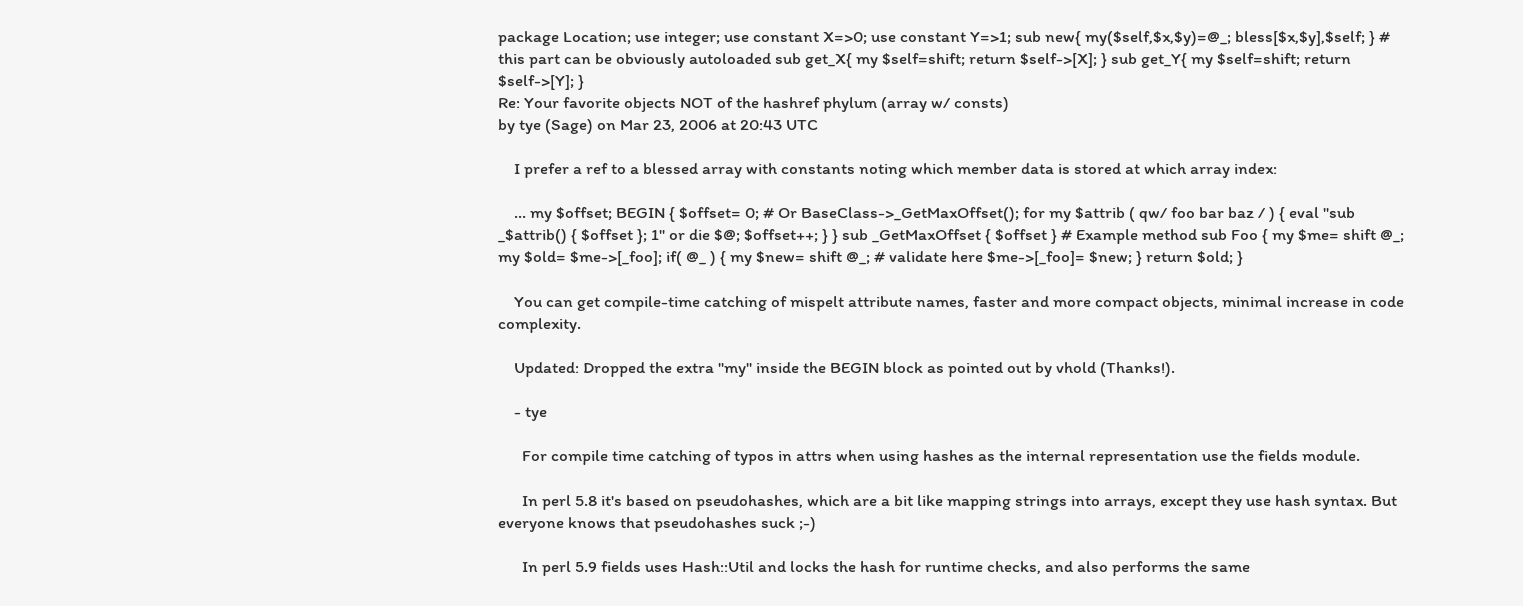package Location; use integer; use constant X=>0; use constant Y=>1; sub new{ my($self,$x,$y)=@_; bless[$x,$y],$self; } # this part can be obviously autoloaded sub get_X{ my $self=shift; return $self->[X]; } sub get_Y{ my $self=shift; return $self->[Y]; }
Re: Your favorite objects NOT of the hashref phylum (array w/ consts)
by tye (Sage) on Mar 23, 2006 at 20:43 UTC

    I prefer a ref to a blessed array with constants noting which member data is stored at which array index:

    ... my $offset; BEGIN { $offset= 0; # Or BaseClass->_GetMaxOffset(); for my $attrib ( qw/ foo bar baz / ) { eval "sub _$attrib() { $offset }; 1" or die $@; $offset++; } } sub _GetMaxOffset { $offset } # Example method sub Foo { my $me= shift @_; my $old= $me->[_foo]; if( @_ ) { my $new= shift @_; # validate here $me->[_foo]= $new; } return $old; }

    You can get compile-time catching of mispelt attribute names, faster and more compact objects, minimal increase in code complexity.

    Updated: Dropped the extra "my" inside the BEGIN block as pointed out by vhold (Thanks!).

    - tye

      For compile time catching of typos in attrs when using hashes as the internal representation use the fields module.

      In perl 5.8 it's based on pseudohashes, which are a bit like mapping strings into arrays, except they use hash syntax. But everyone knows that pseudohashes suck ;-)

      In perl 5.9 fields uses Hash::Util and locks the hash for runtime checks, and also performs the same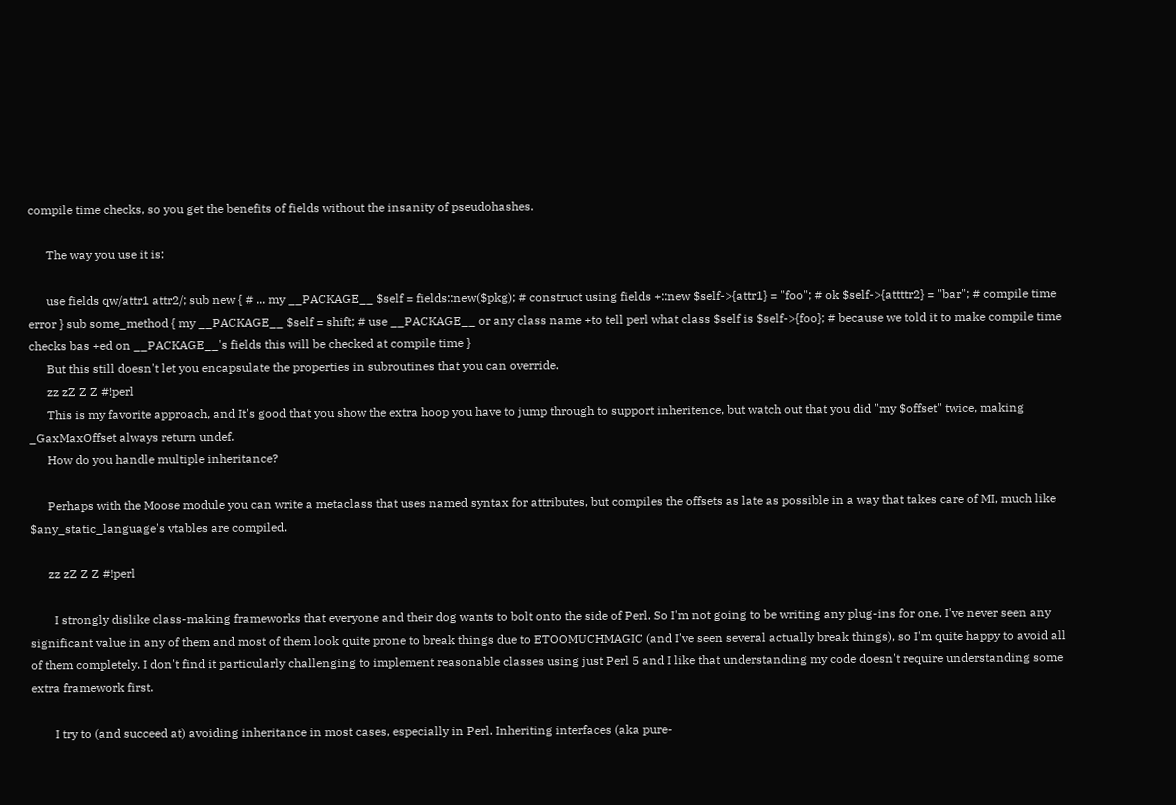compile time checks, so you get the benefits of fields without the insanity of pseudohashes.

      The way you use it is:

      use fields qw/attr1 attr2/; sub new { # ... my __PACKAGE__ $self = fields::new($pkg); # construct using fields +::new $self->{attr1} = "foo"; # ok $self->{attttr2} = "bar"; # compile time error } sub some_method { my __PACKAGE__ $self = shift; # use __PACKAGE__ or any class name +to tell perl what class $self is $self->{foo}; # because we told it to make compile time checks bas +ed on __PACKAGE__'s fields this will be checked at compile time }
      But this still doesn't let you encapsulate the properties in subroutines that you can override.
      zz zZ Z Z #!perl
      This is my favorite approach, and It's good that you show the extra hoop you have to jump through to support inheritence, but watch out that you did "my $offset" twice, making _GaxMaxOffset always return undef.
      How do you handle multiple inheritance?

      Perhaps with the Moose module you can write a metaclass that uses named syntax for attributes, but compiles the offsets as late as possible in a way that takes care of MI, much like $any_static_language's vtables are compiled.

      zz zZ Z Z #!perl

        I strongly dislike class-making frameworks that everyone and their dog wants to bolt onto the side of Perl. So I'm not going to be writing any plug-ins for one. I've never seen any significant value in any of them and most of them look quite prone to break things due to ETOOMUCHMAGIC (and I've seen several actually break things), so I'm quite happy to avoid all of them completely. I don't find it particularly challenging to implement reasonable classes using just Perl 5 and I like that understanding my code doesn't require understanding some extra framework first.

        I try to (and succeed at) avoiding inheritance in most cases, especially in Perl. Inheriting interfaces (aka pure-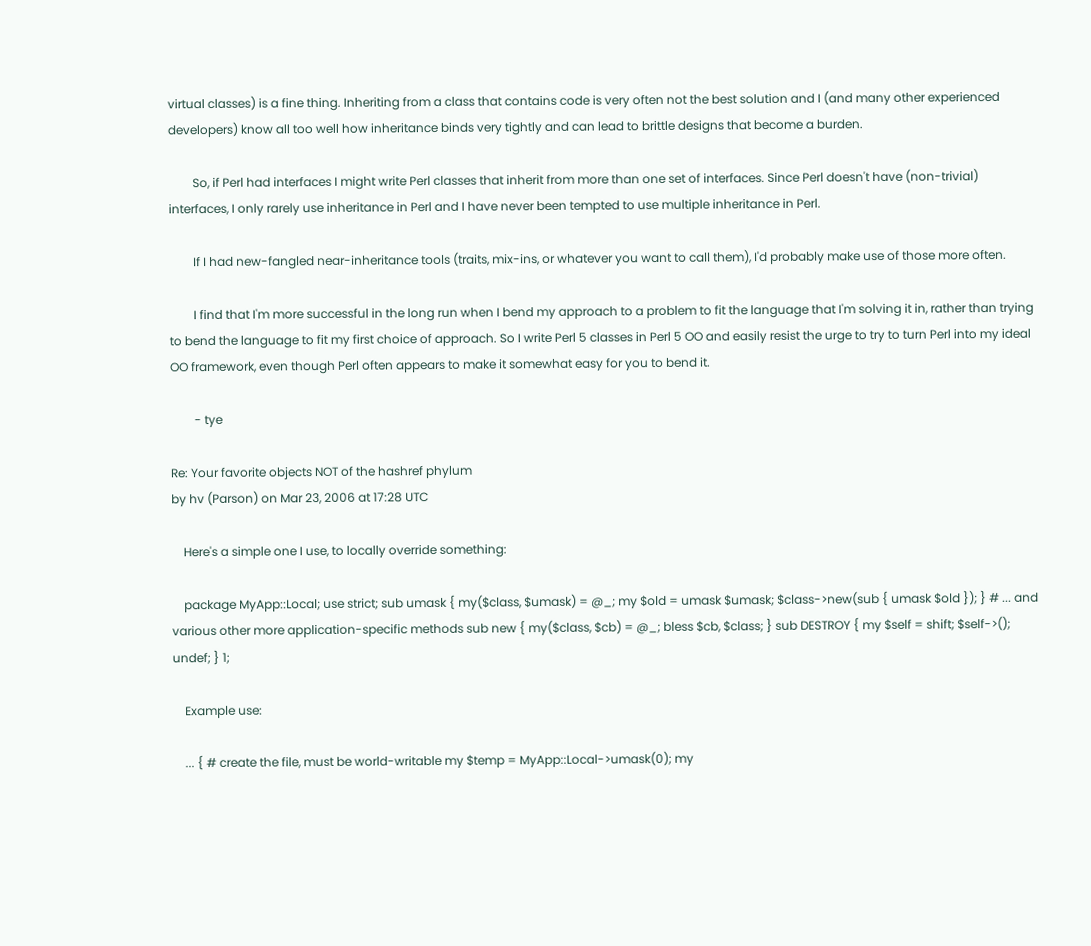virtual classes) is a fine thing. Inheriting from a class that contains code is very often not the best solution and I (and many other experienced developers) know all too well how inheritance binds very tightly and can lead to brittle designs that become a burden.

        So, if Perl had interfaces I might write Perl classes that inherit from more than one set of interfaces. Since Perl doesn't have (non-trivial) interfaces, I only rarely use inheritance in Perl and I have never been tempted to use multiple inheritance in Perl.

        If I had new-fangled near-inheritance tools (traits, mix-ins, or whatever you want to call them), I'd probably make use of those more often.

        I find that I'm more successful in the long run when I bend my approach to a problem to fit the language that I'm solving it in, rather than trying to bend the language to fit my first choice of approach. So I write Perl 5 classes in Perl 5 OO and easily resist the urge to try to turn Perl into my ideal OO framework, even though Perl often appears to make it somewhat easy for you to bend it.

        - tye

Re: Your favorite objects NOT of the hashref phylum
by hv (Parson) on Mar 23, 2006 at 17:28 UTC

    Here's a simple one I use, to locally override something:

    package MyApp::Local; use strict; sub umask { my($class, $umask) = @_; my $old = umask $umask; $class->new(sub { umask $old }); } # ... and various other more application-specific methods sub new { my($class, $cb) = @_; bless $cb, $class; } sub DESTROY { my $self = shift; $self->(); undef; } 1;

    Example use:

    ... { # create the file, must be world-writable my $temp = MyApp::Local->umask(0); my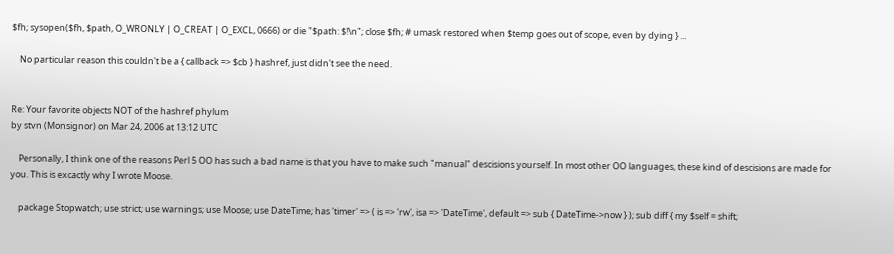$fh; sysopen($fh, $path, O_WRONLY | O_CREAT | O_EXCL, 0666) or die "$path: $!\n"; close $fh; # umask restored when $temp goes out of scope, even by dying } ...

    No particular reason this couldn't be a { callback => $cb } hashref, just didn't see the need.


Re: Your favorite objects NOT of the hashref phylum
by stvn (Monsignor) on Mar 24, 2006 at 13:12 UTC

    Personally, I think one of the reasons Perl 5 OO has such a bad name is that you have to make such "manual" descisions yourself. In most other OO languages, these kind of descisions are made for you. This is excactly why I wrote Moose.

    package Stopwatch; use strict; use warnings; use Moose; use DateTime; has 'timer' => ( is => 'rw', isa => 'DateTime', default => sub { DateTime->now } ); sub diff { my $self = shift;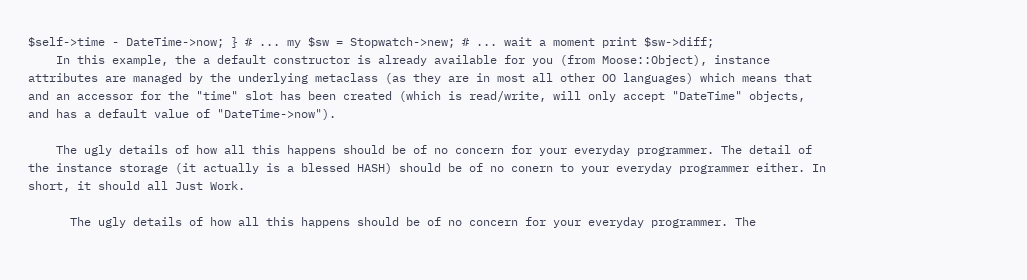$self->time - DateTime->now; } # ... my $sw = Stopwatch->new; # ... wait a moment print $sw->diff;
    In this example, the a default constructor is already available for you (from Moose::Object), instance attributes are managed by the underlying metaclass (as they are in most all other OO languages) which means that and an accessor for the "time" slot has been created (which is read/write, will only accept "DateTime" objects, and has a default value of "DateTime->now").

    The ugly details of how all this happens should be of no concern for your everyday programmer. The detail of the instance storage (it actually is a blessed HASH) should be of no conern to your everyday programmer either. In short, it should all Just Work.

      The ugly details of how all this happens should be of no concern for your everyday programmer. The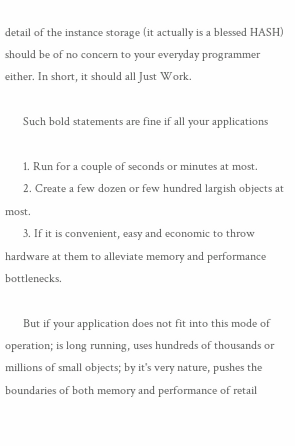detail of the instance storage (it actually is a blessed HASH) should be of no concern to your everyday programmer either. In short, it should all Just Work.

      Such bold statements are fine if all your applications

      1. Run for a couple of seconds or minutes at most.
      2. Create a few dozen or few hundred largish objects at most.
      3. If it is convenient, easy and economic to throw hardware at them to alleviate memory and performance bottlenecks.

      But if your application does not fit into this mode of operation; is long running, uses hundreds of thousands or millions of small objects; by it's very nature, pushes the boundaries of both memory and performance of retail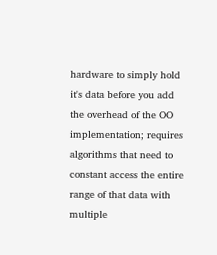hardware to simply hold it's data before you add the overhead of the OO implementation; requires algorithms that need to constant access the entire range of that data with multiple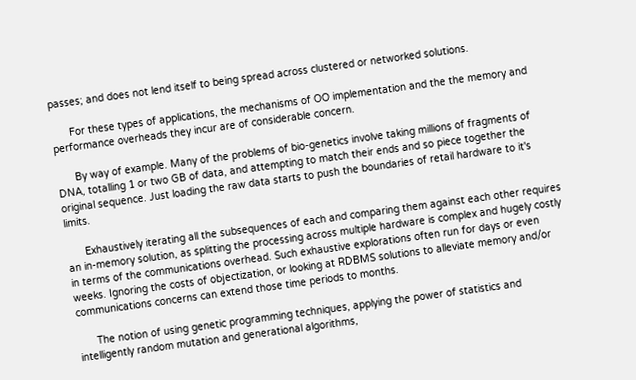passes; and does not lend itself to being spread across clustered or networked solutions.

      For these types of applications, the mechanisms of OO implementation and the the memory and performance overheads they incur are of considerable concern.

      By way of example. Many of the problems of bio-genetics involve taking millions of fragments of DNA, totalling 1 or two GB of data, and attempting to match their ends and so piece together the original sequence. Just loading the raw data starts to push the boundaries of retail hardware to it's limits.

      Exhaustively iterating all the subsequences of each and comparing them against each other requires an in-memory solution, as splitting the processing across multiple hardware is complex and hugely costly in terms of the communications overhead. Such exhaustive explorations often run for days or even weeks. Ignoring the costs of objectization, or looking at RDBMS solutions to alleviate memory and/or communications concerns can extend those time periods to months.

      The notion of using genetic programming techniques, applying the power of statistics and intelligently random mutation and generational algorithms,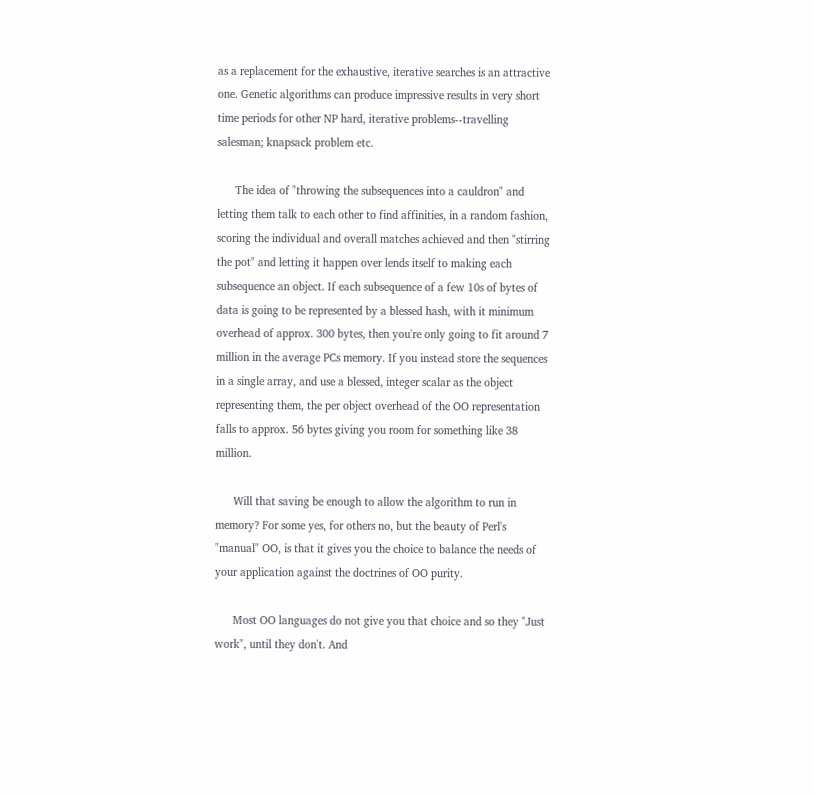as a replacement for the exhaustive, iterative searches is an attractive one. Genetic algorithms can produce impressive results in very short time periods for other NP hard, iterative problems--travelling salesman; knapsack problem etc.

      The idea of "throwing the subsequences into a cauldron" and letting them talk to each other to find affinities, in a random fashion, scoring the individual and overall matches achieved and then "stirring the pot" and letting it happen over lends itself to making each subsequence an object. If each subsequence of a few 10s of bytes of data is going to be represented by a blessed hash, with it minimum overhead of approx. 300 bytes, then you're only going to fit around 7 million in the average PCs memory. If you instead store the sequences in a single array, and use a blessed, integer scalar as the object representing them, the per object overhead of the OO representation falls to approx. 56 bytes giving you room for something like 38 million.

      Will that saving be enough to allow the algorithm to run in memory? For some yes, for others no, but the beauty of Perl's "manual" OO, is that it gives you the choice to balance the needs of your application against the doctrines of OO purity.

      Most OO languages do not give you that choice and so they "Just work", until they don't. And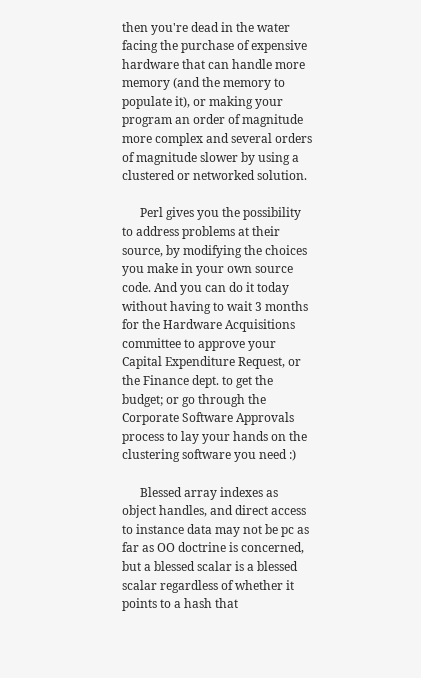then you're dead in the water facing the purchase of expensive hardware that can handle more memory (and the memory to populate it), or making your program an order of magnitude more complex and several orders of magnitude slower by using a clustered or networked solution.

      Perl gives you the possibility to address problems at their source, by modifying the choices you make in your own source code. And you can do it today without having to wait 3 months for the Hardware Acquisitions committee to approve your Capital Expenditure Request, or the Finance dept. to get the budget; or go through the Corporate Software Approvals process to lay your hands on the clustering software you need :)

      Blessed array indexes as object handles, and direct access to instance data may not be pc as far as OO doctrine is concerned, but a blessed scalar is a blessed scalar regardless of whether it points to a hash that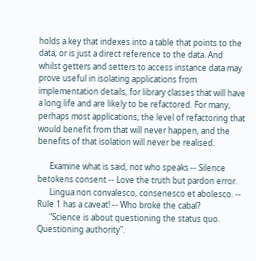holds a key that indexes into a table that points to the data; or is just a direct reference to the data. And whilst getters and setters to access instance data may prove useful in isolating applications from implementation details, for library classes that will have a long life and are likely to be refactored. For many, perhaps most applications, the level of refactoring that would benefit from that will never happen, and the benefits of that isolation will never be realised.

      Examine what is said, not who speaks -- Silence betokens consent -- Love the truth but pardon error.
      Lingua non convalesco, consenesco et abolesco. -- Rule 1 has a caveat! -- Who broke the cabal?
      "Science is about questioning the status quo. Questioning authority".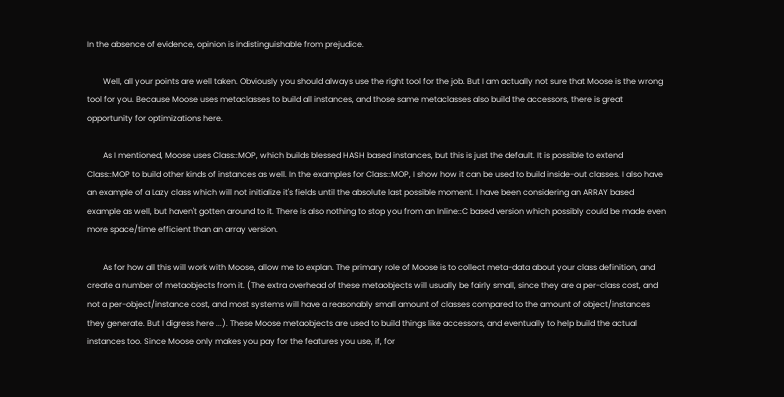In the absence of evidence, opinion is indistinguishable from prejudice.

        Well, all your points are well taken. Obviously you should always use the right tool for the job. But I am actually not sure that Moose is the wrong tool for you. Because Moose uses metaclasses to build all instances, and those same metaclasses also build the accessors, there is great opportunity for optimizations here.

        As I mentioned, Moose uses Class::MOP, which builds blessed HASH based instances, but this is just the default. It is possible to extend Class::MOP to build other kinds of instances as well. In the examples for Class::MOP, I show how it can be used to build inside-out classes. I also have an example of a Lazy class which will not initialize it's fields until the absolute last possible moment. I have been considering an ARRAY based example as well, but haven't gotten around to it. There is also nothing to stop you from an Inline::C based version which possibly could be made even more space/time efficient than an array version.

        As for how all this will work with Moose, allow me to explan. The primary role of Moose is to collect meta-data about your class definition, and create a number of metaobjects from it. (The extra overhead of these metaobjects will usually be fairly small, since they are a per-class cost, and not a per-object/instance cost, and most systems will have a reasonably small amount of classes compared to the amount of object/instances they generate. But I digress here ...). These Moose metaobjects are used to build things like accessors, and eventually to help build the actual instances too. Since Moose only makes you pay for the features you use, if, for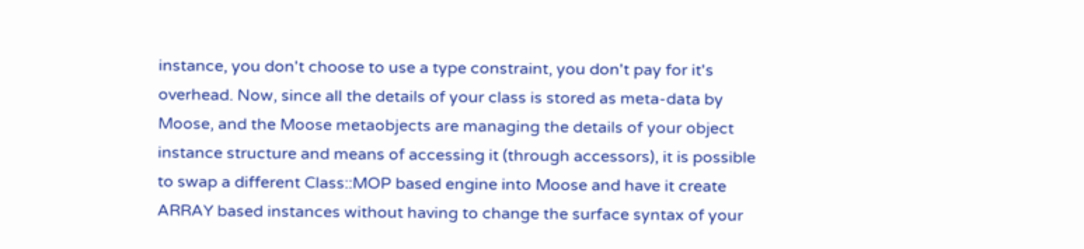instance, you don't choose to use a type constraint, you don't pay for it's overhead. Now, since all the details of your class is stored as meta-data by Moose, and the Moose metaobjects are managing the details of your object instance structure and means of accessing it (through accessors), it is possible to swap a different Class::MOP based engine into Moose and have it create ARRAY based instances without having to change the surface syntax of your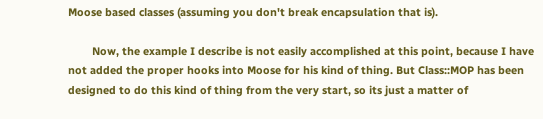Moose based classes (assuming you don't break encapsulation that is).

        Now, the example I describe is not easily accomplished at this point, because I have not added the proper hooks into Moose for his kind of thing. But Class::MOP has been designed to do this kind of thing from the very start, so its just a matter of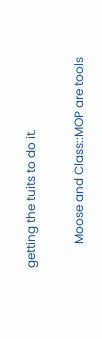getting the tuits to do it.

        Moose and Class::MOP are tools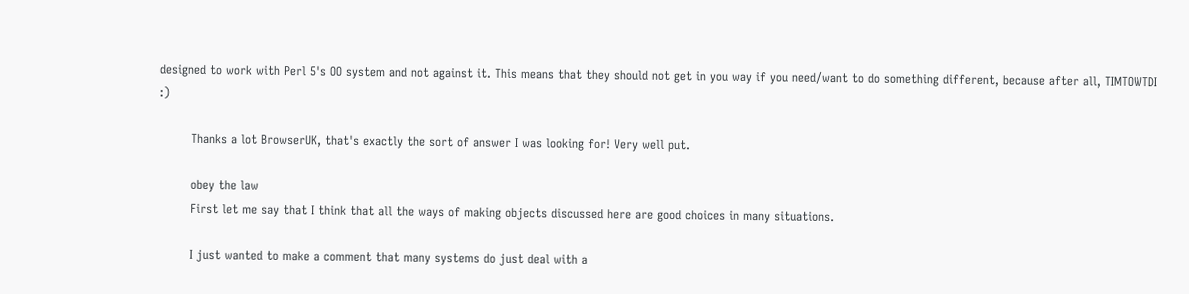designed to work with Perl 5's OO system and not against it. This means that they should not get in you way if you need/want to do something different, because after all, TIMTOWTDI :)

        Thanks a lot BrowserUK, that's exactly the sort of answer I was looking for! Very well put.

        obey the law
        First let me say that I think that all the ways of making objects discussed here are good choices in many situations.

        I just wanted to make a comment that many systems do just deal with a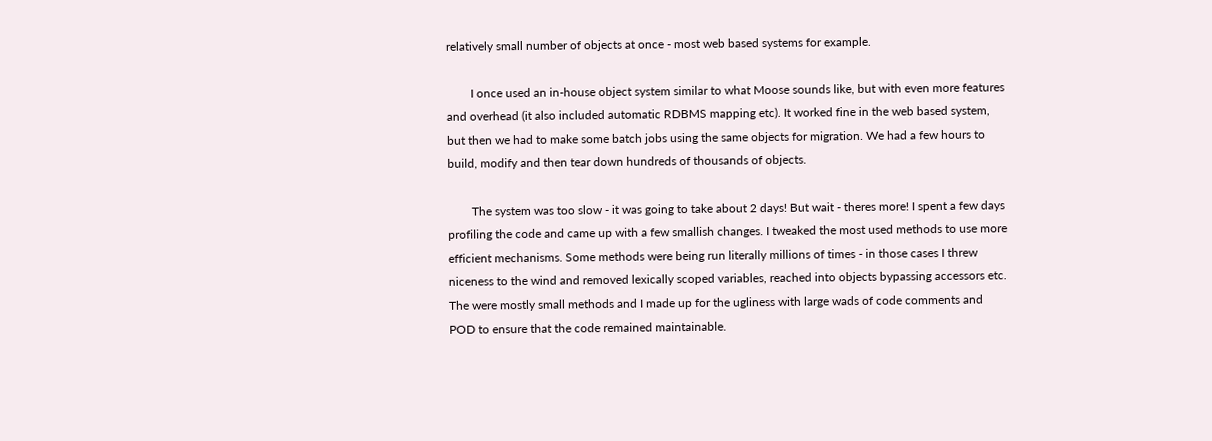relatively small number of objects at once - most web based systems for example.

        I once used an in-house object system similar to what Moose sounds like, but with even more features and overhead (it also included automatic RDBMS mapping etc). It worked fine in the web based system, but then we had to make some batch jobs using the same objects for migration. We had a few hours to build, modify and then tear down hundreds of thousands of objects.

        The system was too slow - it was going to take about 2 days! But wait - theres more! I spent a few days profiling the code and came up with a few smallish changes. I tweaked the most used methods to use more efficient mechanisms. Some methods were being run literally millions of times - in those cases I threw niceness to the wind and removed lexically scoped variables, reached into objects bypassing accessors etc. The were mostly small methods and I made up for the ugliness with large wads of code comments and POD to ensure that the code remained maintainable.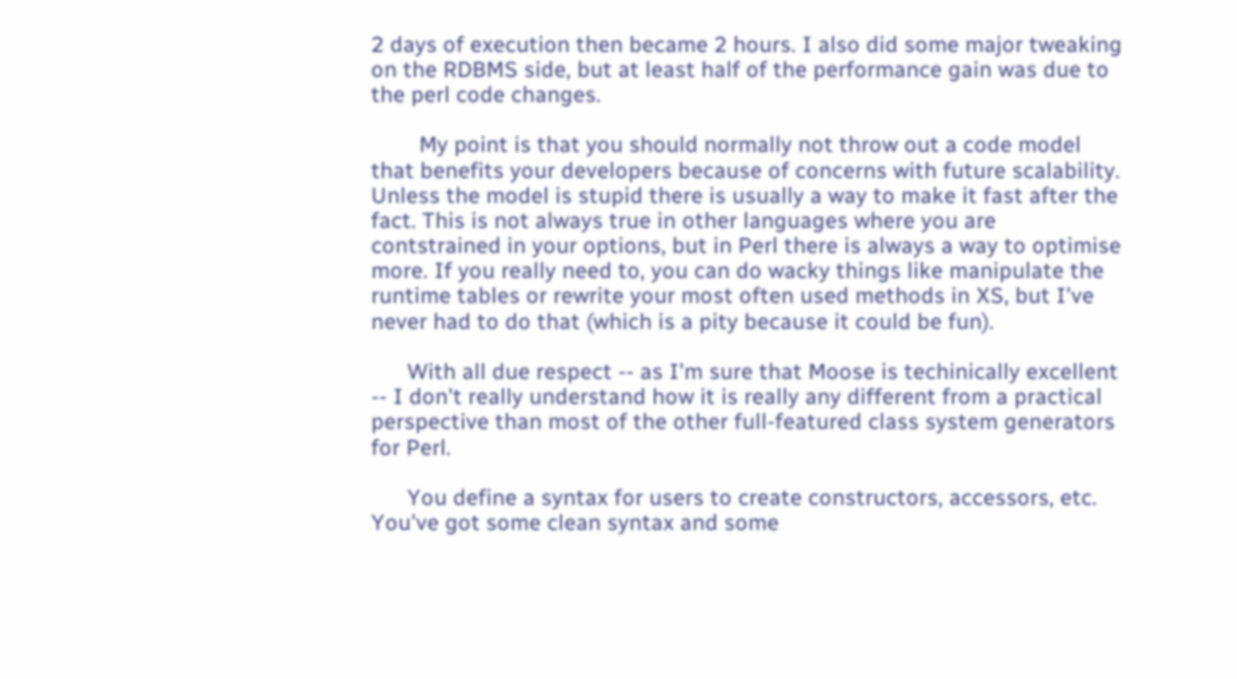2 days of execution then became 2 hours. I also did some major tweaking on the RDBMS side, but at least half of the performance gain was due to the perl code changes.

        My point is that you should normally not throw out a code model that benefits your developers because of concerns with future scalability. Unless the model is stupid there is usually a way to make it fast after the fact. This is not always true in other languages where you are contstrained in your options, but in Perl there is always a way to optimise more. If you really need to, you can do wacky things like manipulate the runtime tables or rewrite your most often used methods in XS, but I've never had to do that (which is a pity because it could be fun).

      With all due respect -- as I'm sure that Moose is techinically excellent -- I don't really understand how it is really any different from a practical perspective than most of the other full-featured class system generators for Perl.

      You define a syntax for users to create constructors, accessors, etc. You've got some clean syntax and some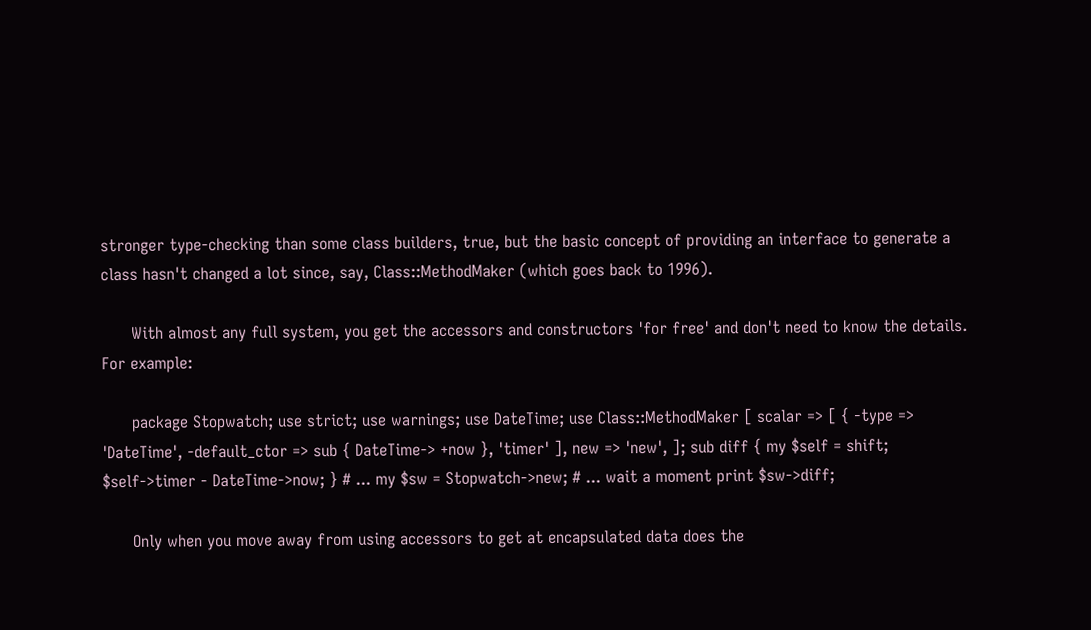stronger type-checking than some class builders, true, but the basic concept of providing an interface to generate a class hasn't changed a lot since, say, Class::MethodMaker (which goes back to 1996).

      With almost any full system, you get the accessors and constructors 'for free' and don't need to know the details. For example:

      package Stopwatch; use strict; use warnings; use DateTime; use Class::MethodMaker [ scalar => [ { -type => 'DateTime', -default_ctor => sub { DateTime-> +now }, 'timer' ], new => 'new', ]; sub diff { my $self = shift; $self->timer - DateTime->now; } # ... my $sw = Stopwatch->new; # ... wait a moment print $sw->diff;

      Only when you move away from using accessors to get at encapsulated data does the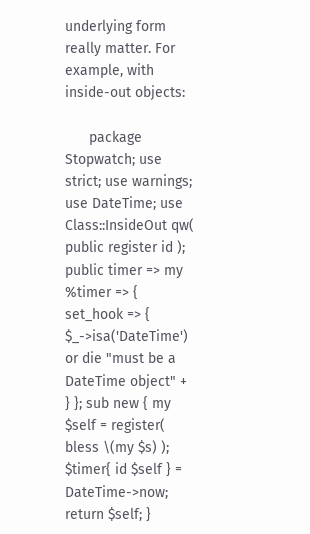underlying form really matter. For example, with inside-out objects:

      package Stopwatch; use strict; use warnings; use DateTime; use Class::InsideOut qw( public register id ); public timer => my %timer => { set_hook => { $_->isa('DateTime') or die "must be a DateTime object" + } }; sub new { my $self = register( bless \(my $s) ); $timer{ id $self } = DateTime->now; return $self; }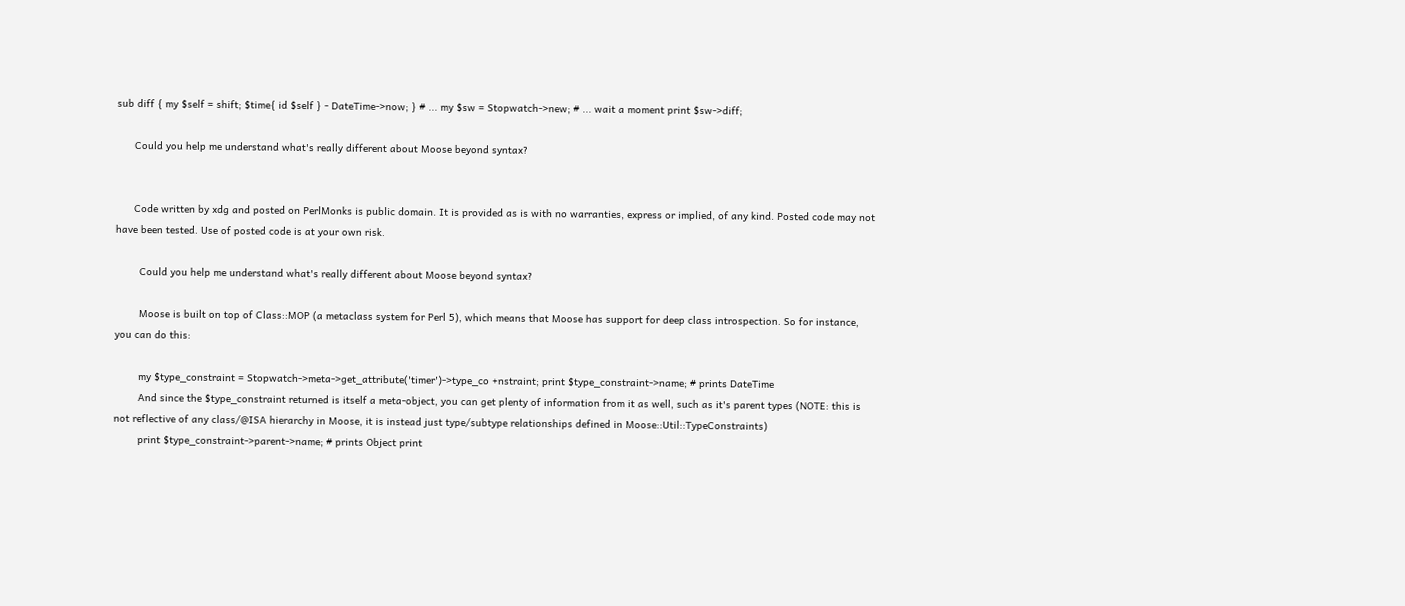sub diff { my $self = shift; $time{ id $self } - DateTime->now; } # ... my $sw = Stopwatch->new; # ... wait a moment print $sw->diff;

      Could you help me understand what's really different about Moose beyond syntax?


      Code written by xdg and posted on PerlMonks is public domain. It is provided as is with no warranties, express or implied, of any kind. Posted code may not have been tested. Use of posted code is at your own risk.

        Could you help me understand what's really different about Moose beyond syntax?

        Moose is built on top of Class::MOP (a metaclass system for Perl 5), which means that Moose has support for deep class introspection. So for instance, you can do this:

        my $type_constraint = Stopwatch->meta->get_attribute('timer')->type_co +nstraint; print $type_constraint->name; # prints DateTime
        And since the $type_constraint returned is itself a meta-object, you can get plenty of information from it as well, such as it's parent types (NOTE: this is not reflective of any class/@ISA hierarchy in Moose, it is instead just type/subtype relationships defined in Moose::Util::TypeConstraints)
        print $type_constraint->parent->name; # prints Object print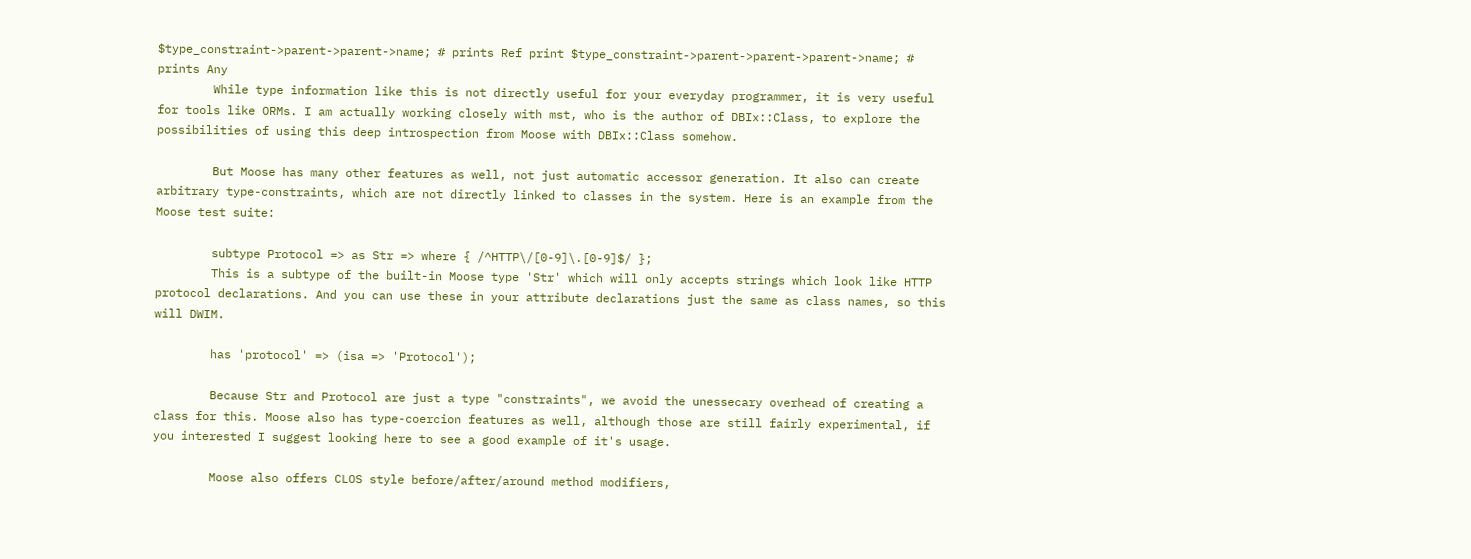$type_constraint->parent->parent->name; # prints Ref print $type_constraint->parent->parent->parent->name; # prints Any
        While type information like this is not directly useful for your everyday programmer, it is very useful for tools like ORMs. I am actually working closely with mst, who is the author of DBIx::Class, to explore the possibilities of using this deep introspection from Moose with DBIx::Class somehow.

        But Moose has many other features as well, not just automatic accessor generation. It also can create arbitrary type-constraints, which are not directly linked to classes in the system. Here is an example from the Moose test suite:

        subtype Protocol => as Str => where { /^HTTP\/[0-9]\.[0-9]$/ };
        This is a subtype of the built-in Moose type 'Str' which will only accepts strings which look like HTTP protocol declarations. And you can use these in your attribute declarations just the same as class names, so this will DWIM.

        has 'protocol' => (isa => 'Protocol');

        Because Str and Protocol are just a type "constraints", we avoid the unessecary overhead of creating a class for this. Moose also has type-coercion features as well, although those are still fairly experimental, if you interested I suggest looking here to see a good example of it's usage.

        Moose also offers CLOS style before/after/around method modifiers,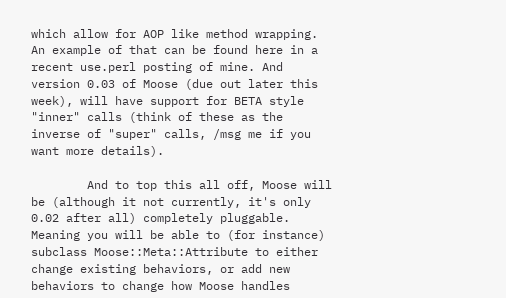which allow for AOP like method wrapping. An example of that can be found here in a recent use.perl posting of mine. And version 0.03 of Moose (due out later this week), will have support for BETA style "inner" calls (think of these as the inverse of "super" calls, /msg me if you want more details).

        And to top this all off, Moose will be (although it not currently, it's only 0.02 after all) completely pluggable. Meaning you will be able to (for instance) subclass Moose::Meta::Attribute to either change existing behaviors, or add new behaviors to change how Moose handles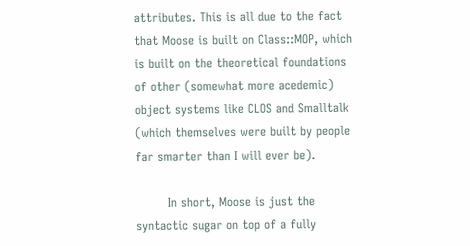attributes. This is all due to the fact that Moose is built on Class::MOP, which is built on the theoretical foundations of other (somewhat more acedemic) object systems like CLOS and Smalltalk (which themselves were built by people far smarter than I will ever be).

        In short, Moose is just the syntactic sugar on top of a fully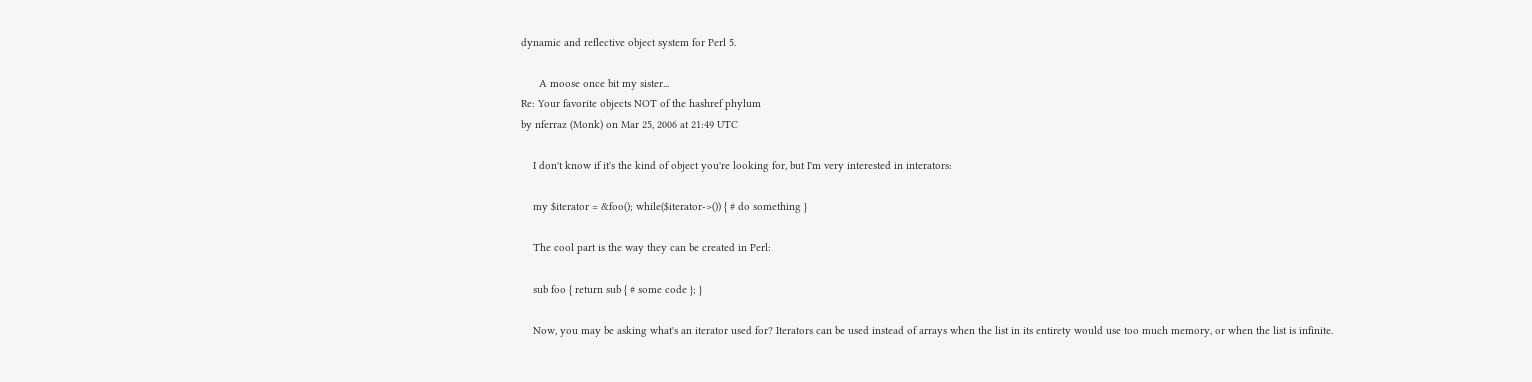dynamic and reflective object system for Perl 5.

      A moose once bit my sister...
Re: Your favorite objects NOT of the hashref phylum
by nferraz (Monk) on Mar 25, 2006 at 21:49 UTC

    I don't know if it's the kind of object you're looking for, but I'm very interested in interators:

    my $iterator = &foo(); while($iterator->()) { # do something }

    The cool part is the way they can be created in Perl:

    sub foo { return sub { # some code }; }

    Now, you may be asking what's an iterator used for? Iterators can be used instead of arrays when the list in its entirety would use too much memory, or when the list is infinite.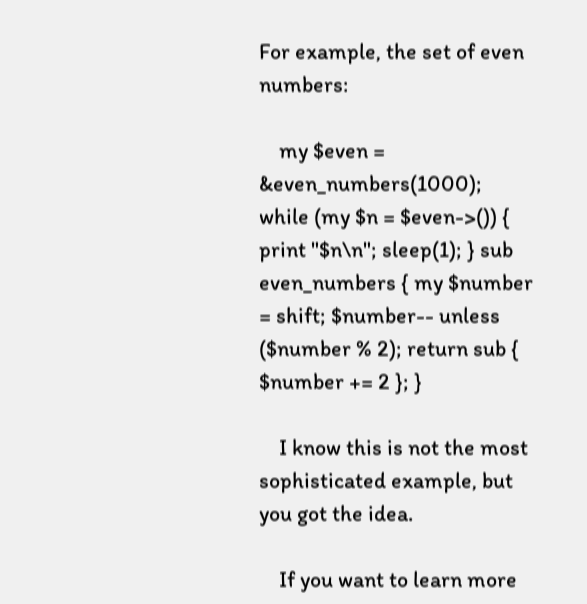For example, the set of even numbers:

    my $even = &even_numbers(1000); while (my $n = $even->()) { print "$n\n"; sleep(1); } sub even_numbers { my $number = shift; $number-- unless ($number % 2); return sub { $number += 2 }; }

    I know this is not the most sophisticated example, but you got the idea.

    If you want to learn more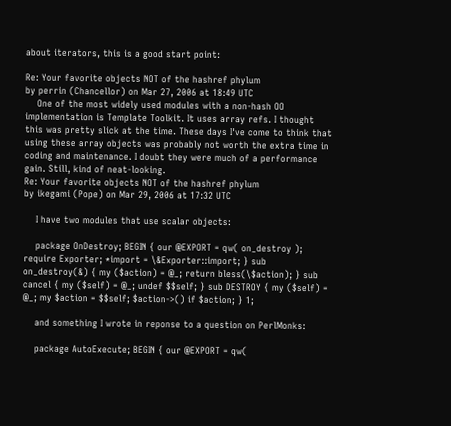about iterators, this is a good start point:

Re: Your favorite objects NOT of the hashref phylum
by perrin (Chancellor) on Mar 27, 2006 at 18:49 UTC
    One of the most widely used modules with a non-hash OO implementation is Template Toolkit. It uses array refs. I thought this was pretty slick at the time. These days I've come to think that using these array objects was probably not worth the extra time in coding and maintenance. I doubt they were much of a performance gain. Still, kind of neat-looking.
Re: Your favorite objects NOT of the hashref phylum
by ikegami (Pope) on Mar 29, 2006 at 17:32 UTC

    I have two modules that use scalar objects:

    package OnDestroy; BEGIN { our @EXPORT = qw( on_destroy ); require Exporter; *import = \&Exporter::import; } sub on_destroy(&) { my ($action) = @_; return bless(\$action); } sub cancel { my ($self) = @_; undef $$self; } sub DESTROY { my ($self) = @_; my $action = $$self; $action->() if $action; } 1;

    and something I wrote in reponse to a question on PerlMonks:

    package AutoExecute; BEGIN { our @EXPORT = qw(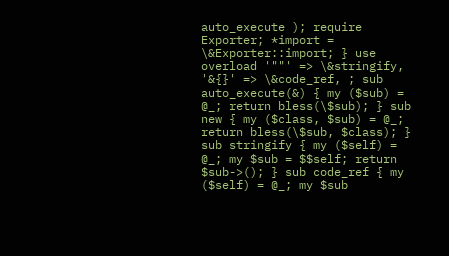auto_execute ); require Exporter; *import = \&Exporter::import; } use overload '""' => \&stringify, '&{}' => \&code_ref, ; sub auto_execute(&) { my ($sub) = @_; return bless(\$sub); } sub new { my ($class, $sub) = @_; return bless(\$sub, $class); } sub stringify { my ($self) = @_; my $sub = $$self; return $sub->(); } sub code_ref { my ($self) = @_; my $sub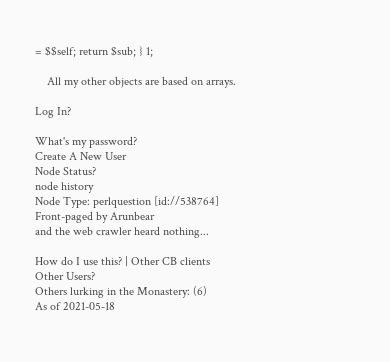= $$self; return $sub; } 1;

    All my other objects are based on arrays.

Log In?

What's my password?
Create A New User
Node Status?
node history
Node Type: perlquestion [id://538764]
Front-paged by Arunbear
and the web crawler heard nothing...

How do I use this? | Other CB clients
Other Users?
Others lurking in the Monastery: (6)
As of 2021-05-18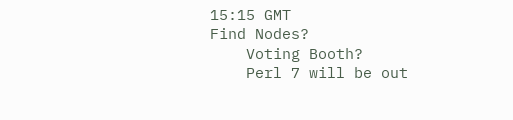15:15 GMT
Find Nodes?
    Voting Booth?
    Perl 7 will be out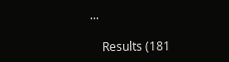...

    Results (181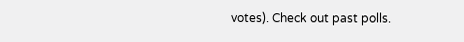votes). Check out past polls.